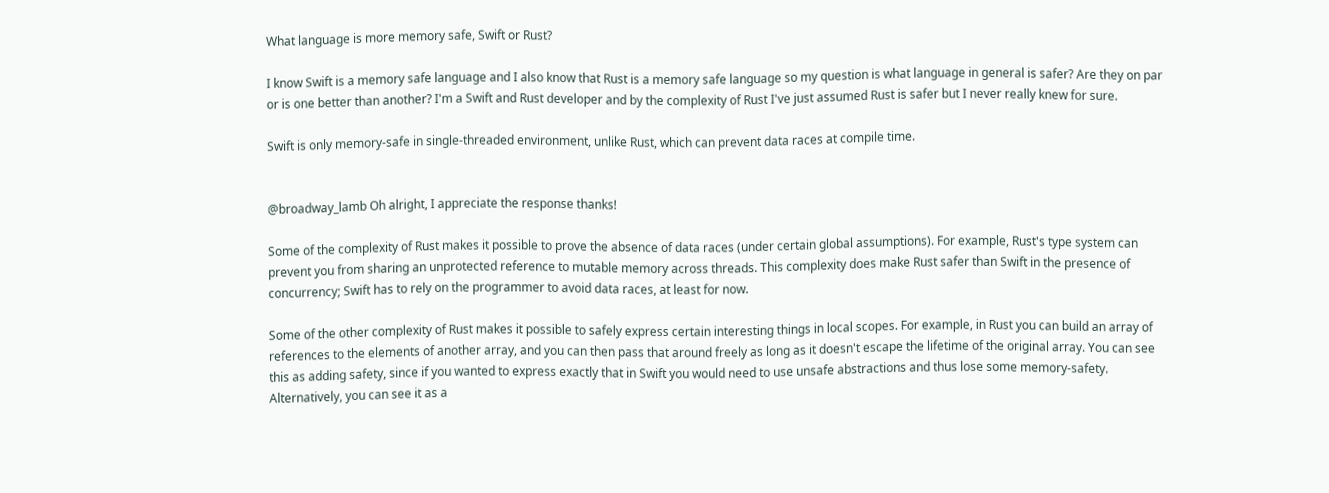What language is more memory safe, Swift or Rust?

I know Swift is a memory safe language and I also know that Rust is a memory safe language so my question is what language in general is safer? Are they on par or is one better than another? I'm a Swift and Rust developer and by the complexity of Rust I've just assumed Rust is safer but I never really knew for sure.

Swift is only memory-safe in single-threaded environment, unlike Rust, which can prevent data races at compile time.


@broadway_lamb Oh alright, I appreciate the response thanks!

Some of the complexity of Rust makes it possible to prove the absence of data races (under certain global assumptions). For example, Rust's type system can prevent you from sharing an unprotected reference to mutable memory across threads. This complexity does make Rust safer than Swift in the presence of concurrency; Swift has to rely on the programmer to avoid data races, at least for now.

Some of the other complexity of Rust makes it possible to safely express certain interesting things in local scopes. For example, in Rust you can build an array of references to the elements of another array, and you can then pass that around freely as long as it doesn't escape the lifetime of the original array. You can see this as adding safety, since if you wanted to express exactly that in Swift you would need to use unsafe abstractions and thus lose some memory-safety. Alternatively, you can see it as a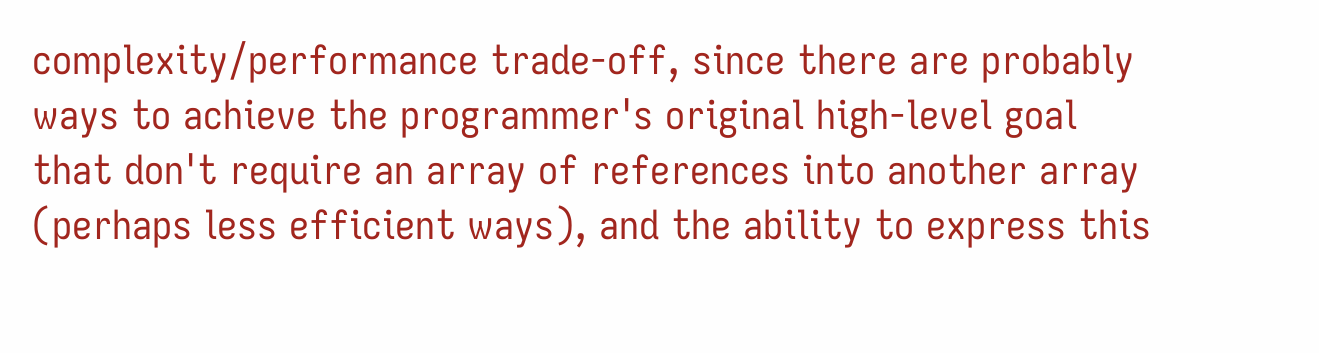complexity/performance trade-off, since there are probably ways to achieve the programmer's original high-level goal that don't require an array of references into another array (perhaps less efficient ways), and the ability to express this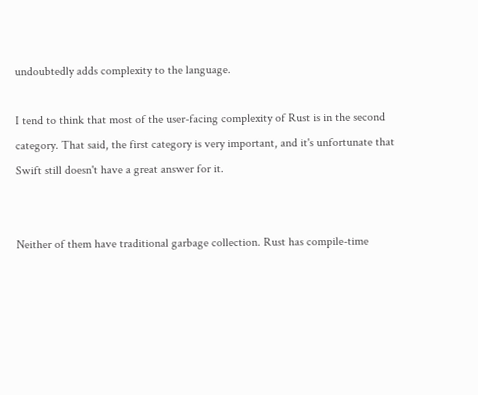undoubtedly adds complexity to the language.

I tend to think that most of the user-facing complexity of Rust is in the second category. That said, the first category is very important, and it's unfortunate that Swift still doesn't have a great answer for it.


Neither of them have traditional garbage collection. Rust has compile-time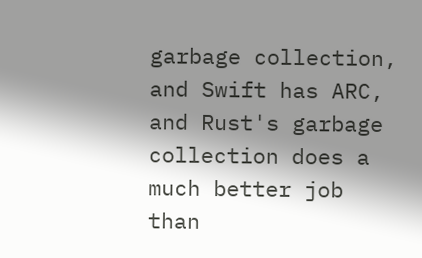garbage collection, and Swift has ARC, and Rust's garbage collection does a much better job than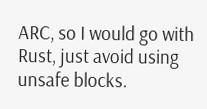ARC, so I would go with Rust, just avoid using unsafe blocks.